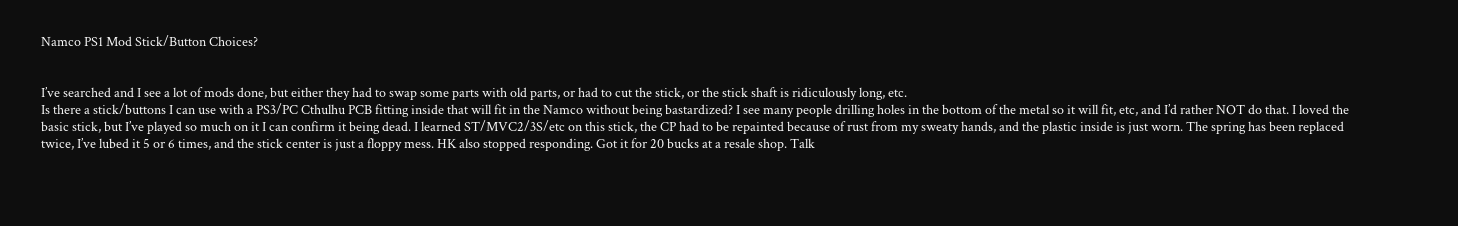Namco PS1 Mod Stick/Button Choices?


I’ve searched and I see a lot of mods done, but either they had to swap some parts with old parts, or had to cut the stick, or the stick shaft is ridiculously long, etc.
Is there a stick/buttons I can use with a PS3/PC Cthulhu PCB fitting inside that will fit in the Namco without being bastardized? I see many people drilling holes in the bottom of the metal so it will fit, etc, and I’d rather NOT do that. I loved the basic stick, but I’ve played so much on it I can confirm it being dead. I learned ST/MVC2/3S/etc on this stick, the CP had to be repainted because of rust from my sweaty hands, and the plastic inside is just worn. The spring has been replaced twice, I’ve lubed it 5 or 6 times, and the stick center is just a floppy mess. HK also stopped responding. Got it for 20 bucks at a resale shop. Talk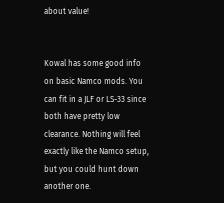about value!


Kowal has some good info on basic Namco mods. You can fit in a JLF or LS-33 since both have pretty low clearance. Nothing will feel exactly like the Namco setup, but you could hunt down another one.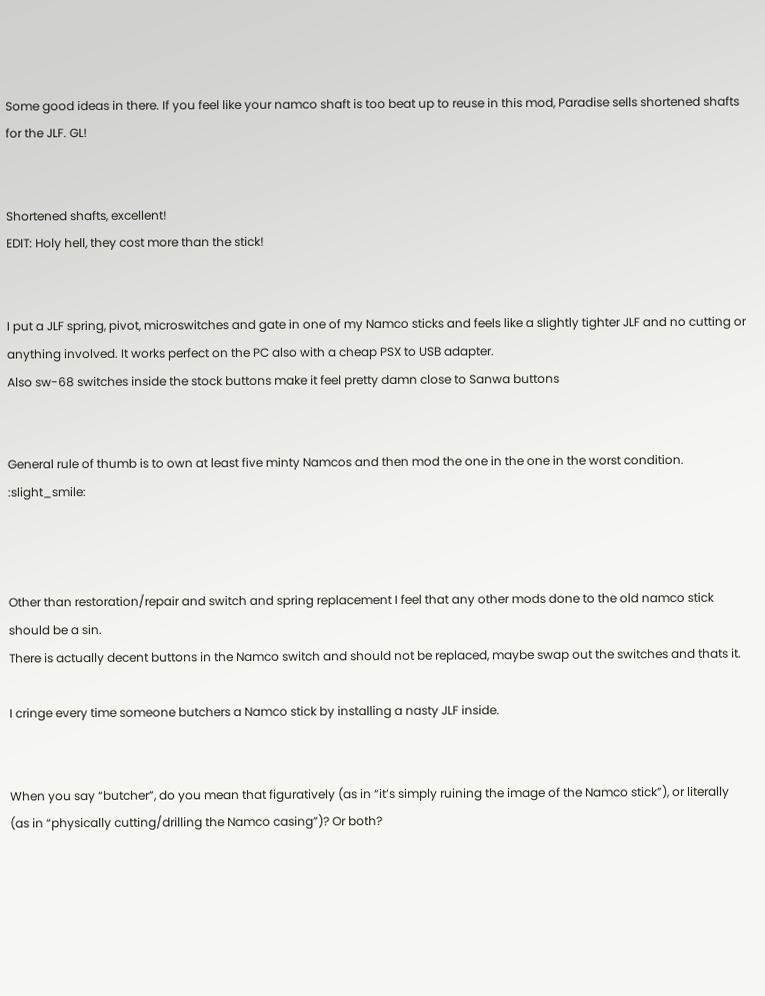Some good ideas in there. If you feel like your namco shaft is too beat up to reuse in this mod, Paradise sells shortened shafts for the JLF. GL!


Shortened shafts, excellent!
EDIT: Holy hell, they cost more than the stick!


I put a JLF spring, pivot, microswitches and gate in one of my Namco sticks and feels like a slightly tighter JLF and no cutting or anything involved. It works perfect on the PC also with a cheap PSX to USB adapter.
Also sw-68 switches inside the stock buttons make it feel pretty damn close to Sanwa buttons


General rule of thumb is to own at least five minty Namcos and then mod the one in the one in the worst condition. :slight_smile:



Other than restoration/repair and switch and spring replacement I feel that any other mods done to the old namco stick should be a sin.
There is actually decent buttons in the Namco switch and should not be replaced, maybe swap out the switches and thats it.

I cringe every time someone butchers a Namco stick by installing a nasty JLF inside.


When you say “butcher”, do you mean that figuratively (as in “it’s simply ruining the image of the Namco stick”), or literally (as in “physically cutting/drilling the Namco casing”)? Or both?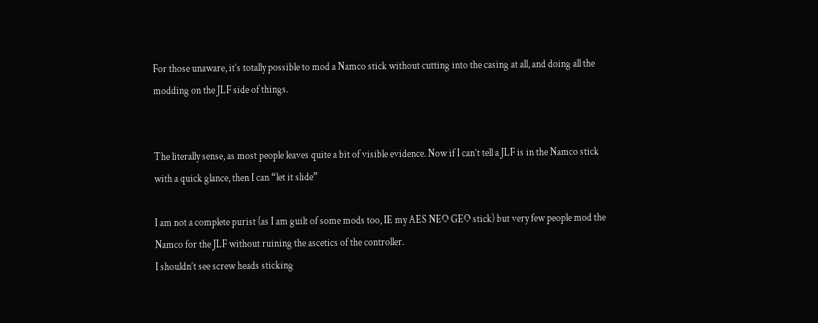For those unaware, it’s totally possible to mod a Namco stick without cutting into the casing at all, and doing all the modding on the JLF side of things.


The literally sense, as most people leaves quite a bit of visible evidence. Now if I can’t tell a JLF is in the Namco stick with a quick glance, then I can “let it slide”

I am not a complete purist (as I am guilt of some mods too, IE my AES NEO GEO stick) but very few people mod the Namco for the JLF without ruining the ascetics of the controller.
I shouldn’t see screw heads sticking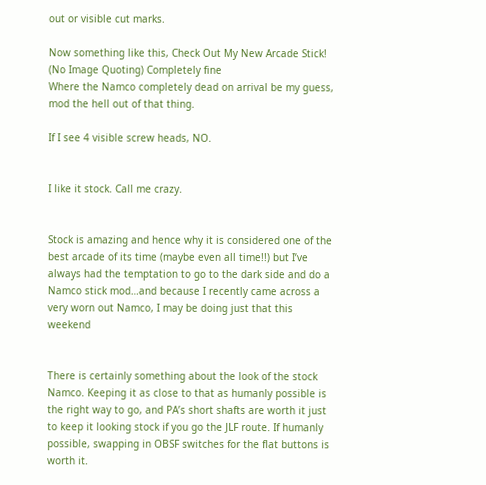out or visible cut marks.

Now something like this, Check Out My New Arcade Stick! (No Image Quoting) Completely fine
Where the Namco completely dead on arrival be my guess, mod the hell out of that thing.

If I see 4 visible screw heads, NO.


I like it stock. Call me crazy.


Stock is amazing and hence why it is considered one of the best arcade of its time (maybe even all time!!) but I’ve always had the temptation to go to the dark side and do a Namco stick mod…and because I recently came across a very worn out Namco, I may be doing just that this weekend


There is certainly something about the look of the stock Namco. Keeping it as close to that as humanly possible is the right way to go, and PA’s short shafts are worth it just to keep it looking stock if you go the JLF route. If humanly possible, swapping in OBSF switches for the flat buttons is worth it.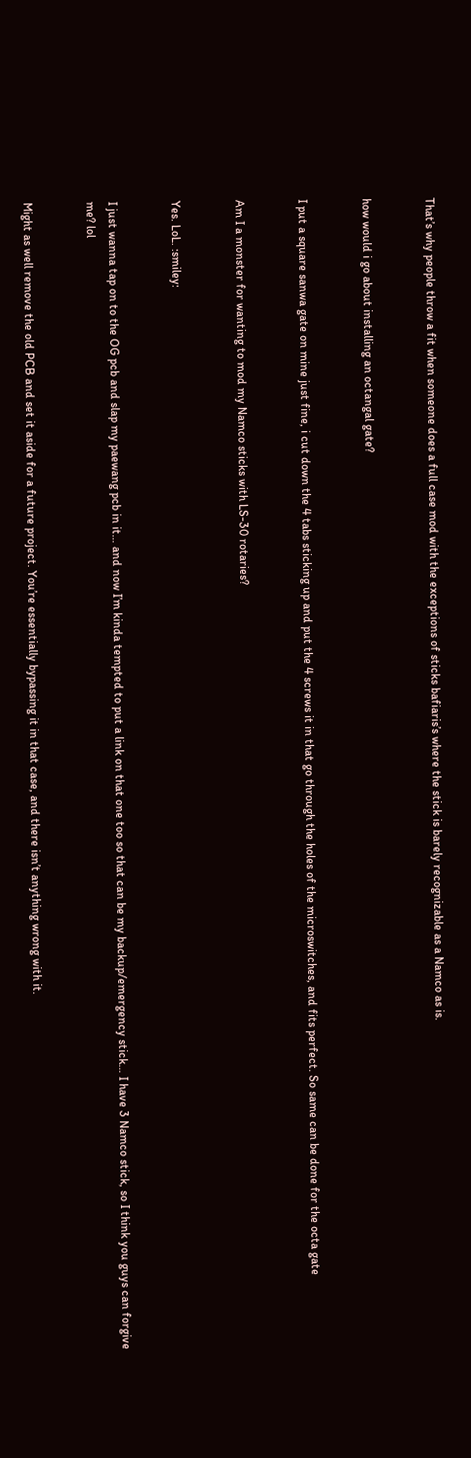That’s why people throw a fit when someone does a full case mod with the exceptions of sticks bafiaris’s where the stick is barely recognizable as a Namco as is.


how would i go about installing an octangal gate?


I put a square sanwa gate on mine just fine, i cut down the 4 tabs sticking up and put the 4 screws it in that go through the holes of the microswitches, and fits perfect. So same can be done for the octa gate


Am I a monster for wanting to mod my Namco sticks with LS-30 rotaries?


Yes. LoL. :smiley:


I just wanna tap on to the OG pcb and slap my paewang pcb in it… and now I’m kinda tempted to put a link on that one too so that can be my backup/emergency stick… I have 3 Namco stick, so I think you guys can forgive me? lol


Might as well remove the old PCB and set it aside for a future project. You’re essentially bypassing it in that case, and there isn’t anything wrong with it.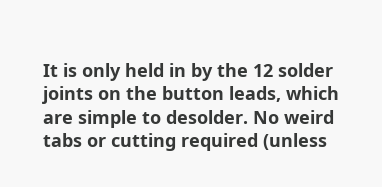It is only held in by the 12 solder joints on the button leads, which are simple to desolder. No weird tabs or cutting required (unless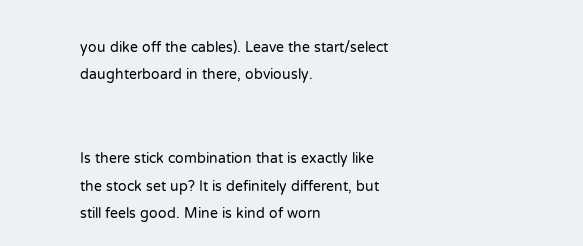you dike off the cables). Leave the start/select daughterboard in there, obviously.


Is there stick combination that is exactly like the stock set up? It is definitely different, but still feels good. Mine is kind of worn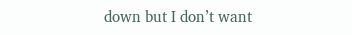down but I don’t want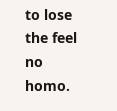to lose the feel no homo.